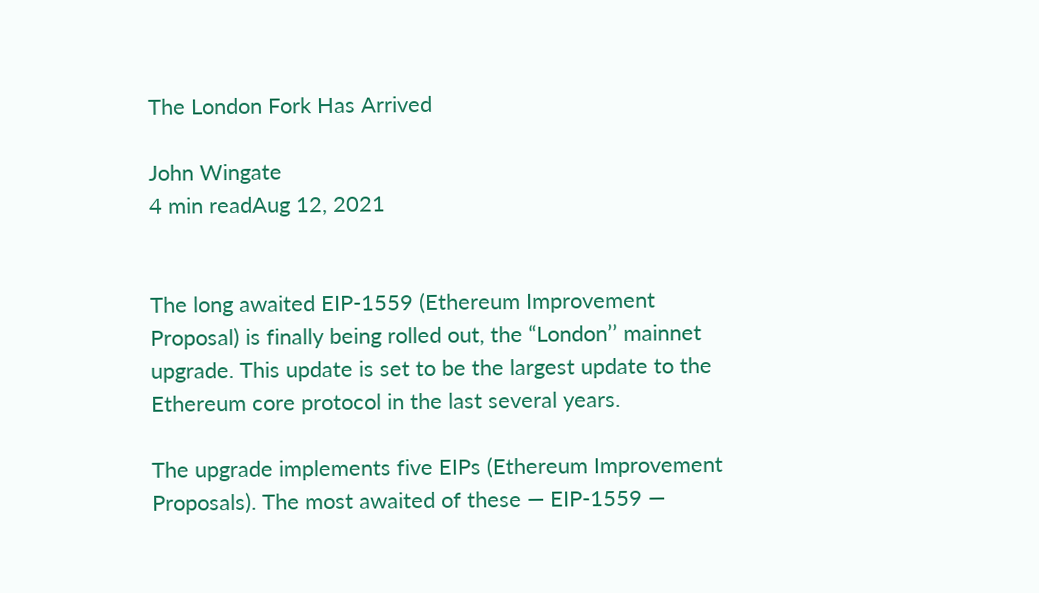The London Fork Has Arrived

John Wingate
4 min readAug 12, 2021


The long awaited EIP-1559 (Ethereum Improvement Proposal) is finally being rolled out, the “London’’ mainnet upgrade. This update is set to be the largest update to the Ethereum core protocol in the last several years.

The upgrade implements five EIPs (Ethereum Improvement Proposals). The most awaited of these — EIP-1559 —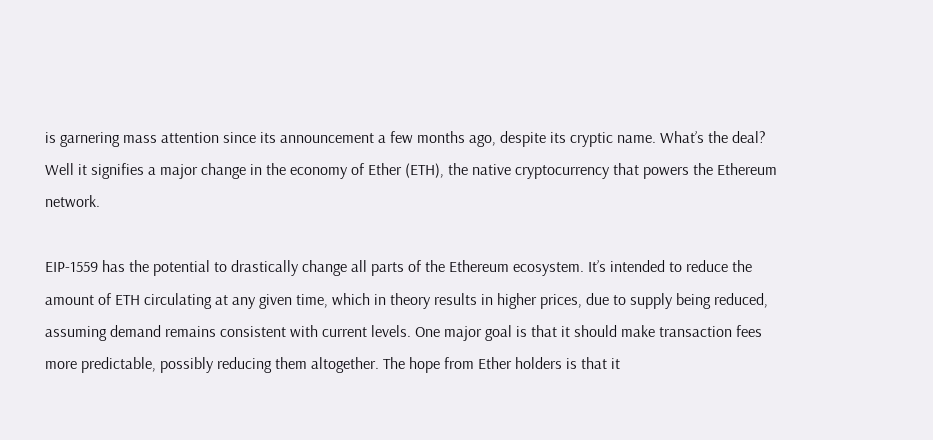is garnering mass attention since its announcement a few months ago, despite its cryptic name. What’s the deal? Well it signifies a major change in the economy of Ether (ETH), the native cryptocurrency that powers the Ethereum network.

EIP-1559 has the potential to drastically change all parts of the Ethereum ecosystem. It’s intended to reduce the amount of ETH circulating at any given time, which in theory results in higher prices, due to supply being reduced, assuming demand remains consistent with current levels. One major goal is that it should make transaction fees more predictable, possibly reducing them altogether. The hope from Ether holders is that it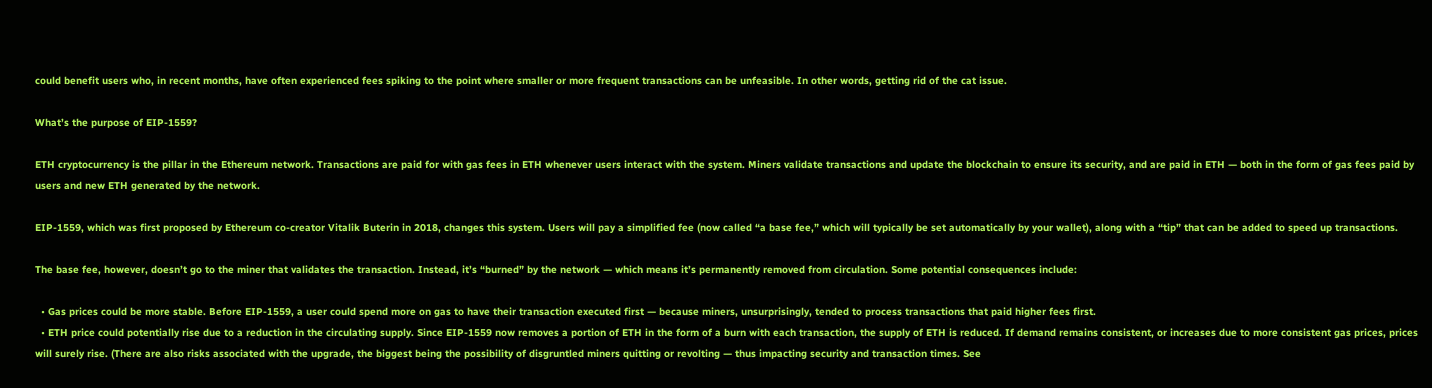could benefit users who, in recent months, have often experienced fees spiking to the point where smaller or more frequent transactions can be unfeasible. In other words, getting rid of the cat issue.

What’s the purpose of EIP-1559?

ETH cryptocurrency is the pillar in the Ethereum network. Transactions are paid for with gas fees in ETH whenever users interact with the system. Miners validate transactions and update the blockchain to ensure its security, and are paid in ETH — both in the form of gas fees paid by users and new ETH generated by the network.

EIP-1559, which was first proposed by Ethereum co-creator Vitalik Buterin in 2018, changes this system. Users will pay a simplified fee (now called “a base fee,” which will typically be set automatically by your wallet), along with a “tip” that can be added to speed up transactions.

The base fee, however, doesn’t go to the miner that validates the transaction. Instead, it’s “burned” by the network — which means it’s permanently removed from circulation. Some potential consequences include:

  • Gas prices could be more stable. Before EIP-1559, a user could spend more on gas to have their transaction executed first — because miners, unsurprisingly, tended to process transactions that paid higher fees first.
  • ETH price could potentially rise due to a reduction in the circulating supply. Since EIP-1559 now removes a portion of ETH in the form of a burn with each transaction, the supply of ETH is reduced. If demand remains consistent, or increases due to more consistent gas prices, prices will surely rise. (There are also risks associated with the upgrade, the biggest being the possibility of disgruntled miners quitting or revolting — thus impacting security and transaction times. See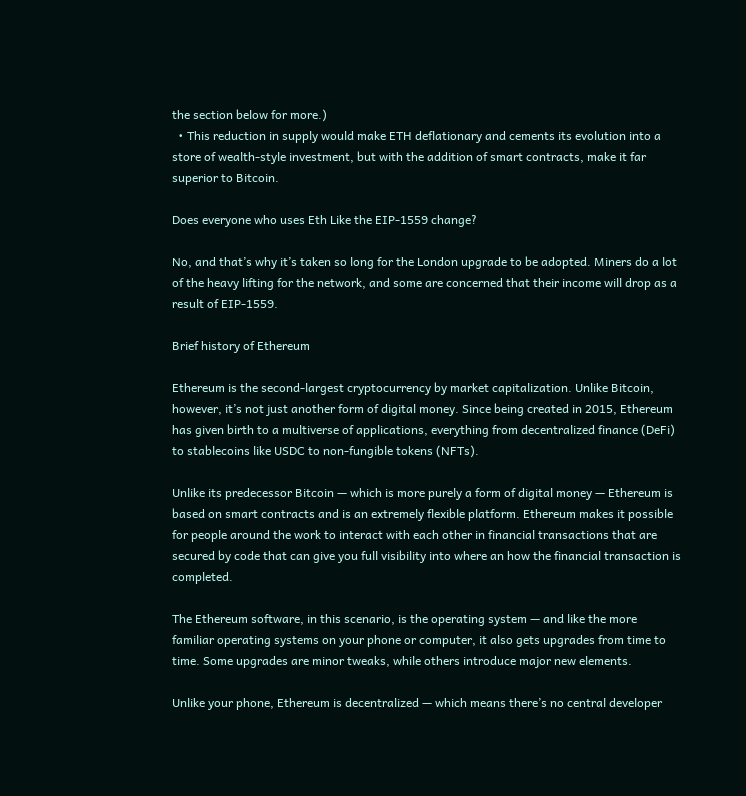the section below for more.)
  • This reduction in supply would make ETH deflationary and cements its evolution into a store of wealth-style investment, but with the addition of smart contracts, make it far superior to Bitcoin.

Does everyone who uses Eth Like the EIP-1559 change?

No, and that’s why it’s taken so long for the London upgrade to be adopted. Miners do a lot of the heavy lifting for the network, and some are concerned that their income will drop as a result of EIP-1559.

Brief history of Ethereum

Ethereum is the second-largest cryptocurrency by market capitalization. Unlike Bitcoin, however, it’s not just another form of digital money. Since being created in 2015, Ethereum has given birth to a multiverse of applications, everything from decentralized finance (DeFi) to stablecoins like USDC to non-fungible tokens (NFTs).

Unlike its predecessor Bitcoin — which is more purely a form of digital money — Ethereum is based on smart contracts and is an extremely flexible platform. Ethereum makes it possible for people around the work to interact with each other in financial transactions that are secured by code that can give you full visibility into where an how the financial transaction is completed.

The Ethereum software, in this scenario, is the operating system — and like the more familiar operating systems on your phone or computer, it also gets upgrades from time to time. Some upgrades are minor tweaks, while others introduce major new elements.

Unlike your phone, Ethereum is decentralized — which means there’s no central developer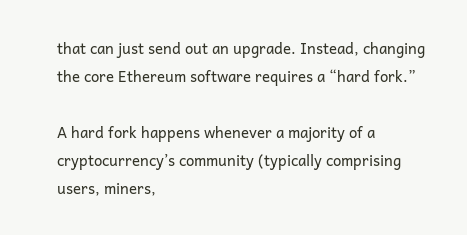that can just send out an upgrade. Instead, changing the core Ethereum software requires a “hard fork.”

A hard fork happens whenever a majority of a cryptocurrency’s community (typically comprising users, miners,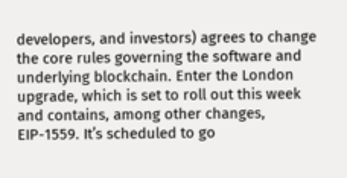developers, and investors) agrees to change the core rules governing the software and underlying blockchain. Enter the London upgrade, which is set to roll out this week and contains, among other changes, EIP-1559. It’s scheduled to go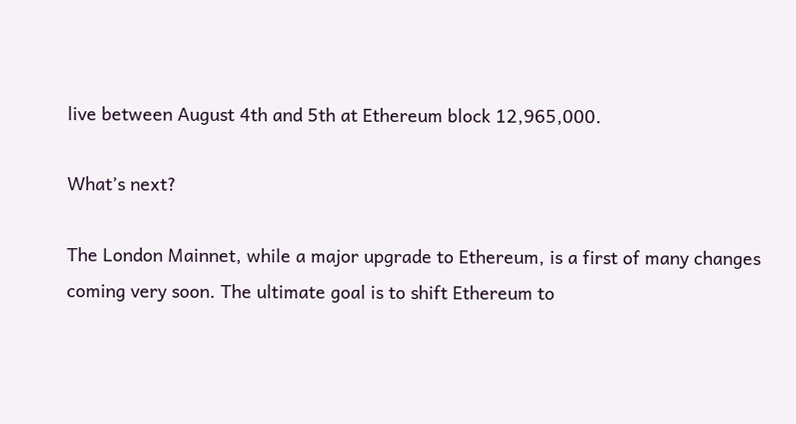live between August 4th and 5th at Ethereum block 12,965,000.

What’s next?

The London Mainnet, while a major upgrade to Ethereum, is a first of many changes coming very soon. The ultimate goal is to shift Ethereum to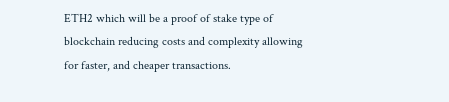ETH2 which will be a proof of stake type of blockchain reducing costs and complexity allowing for faster, and cheaper transactions.